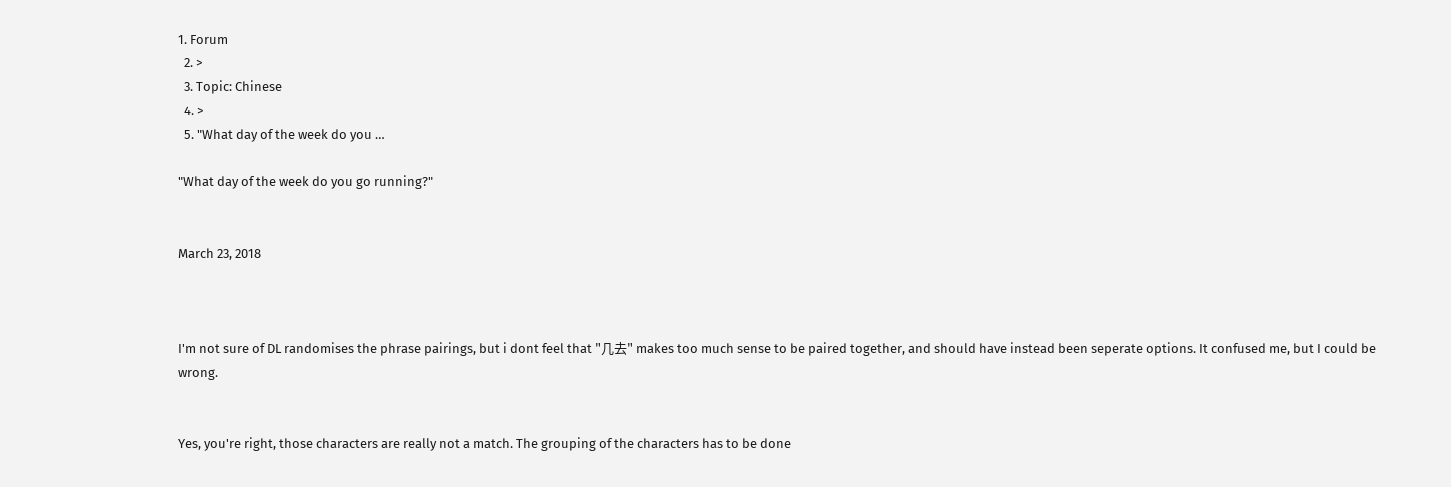1. Forum
  2. >
  3. Topic: Chinese
  4. >
  5. "What day of the week do you …

"What day of the week do you go running?"


March 23, 2018



I'm not sure of DL randomises the phrase pairings, but i dont feel that "几去" makes too much sense to be paired together, and should have instead been seperate options. It confused me, but I could be wrong.


Yes, you're right, those characters are really not a match. The grouping of the characters has to be done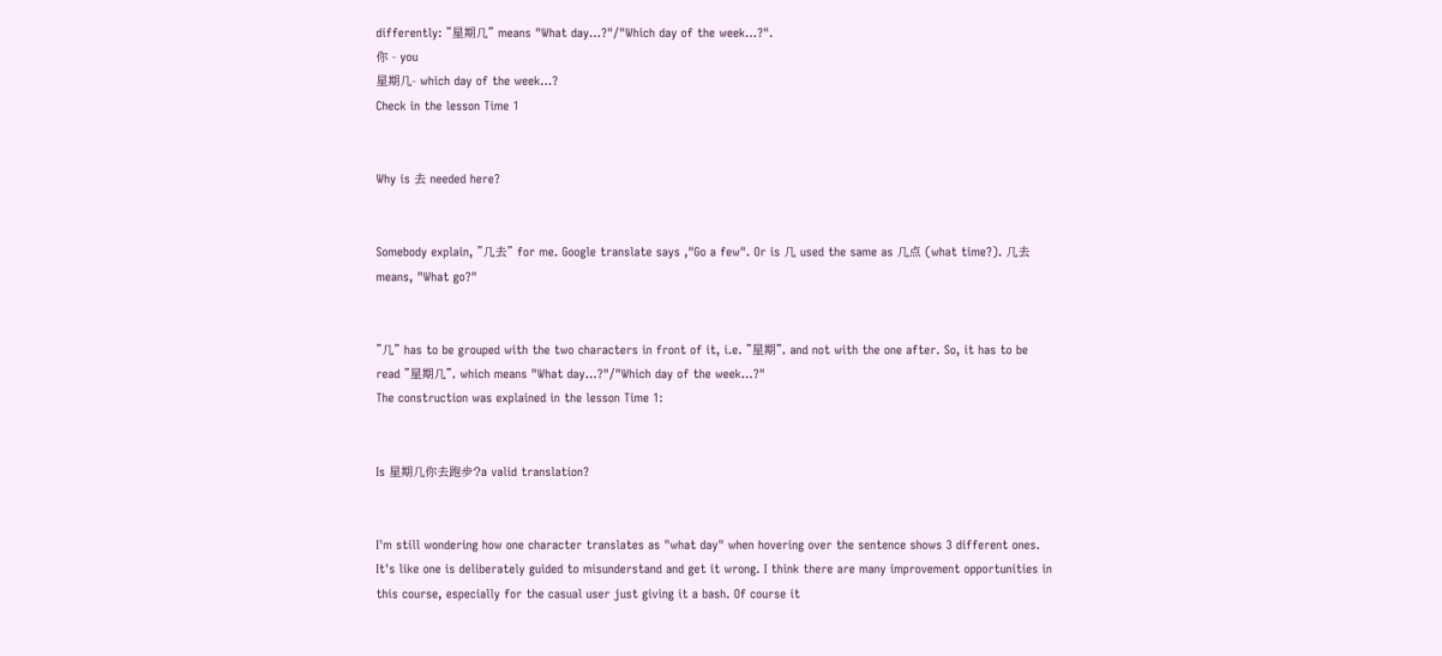differently: "星期几" means "What day...?"/"Which day of the week...?".
你 - you
星期几- which day of the week...?
Check in the lesson Time 1


Why is 去 needed here?


Somebody explain, "几去" for me. Google translate says ,"Go a few". Or is 几 used the same as 几点 (what time?). 几去 means, "What go?"


"几" has to be grouped with the two characters in front of it, i.e. "星期", and not with the one after. So, it has to be read "星期几", which means "What day...?"/"Which day of the week...?"
The construction was explained in the lesson Time 1:


Is 星期几你去跑步?a valid translation?


I'm still wondering how one character translates as "what day" when hovering over the sentence shows 3 different ones. It's like one is deliberately guided to misunderstand and get it wrong. I think there are many improvement opportunities in this course, especially for the casual user just giving it a bash. Of course it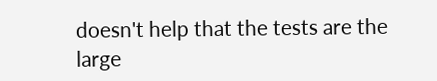doesn't help that the tests are the large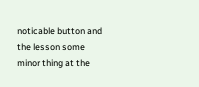noticable button and the lesson some minor thing at the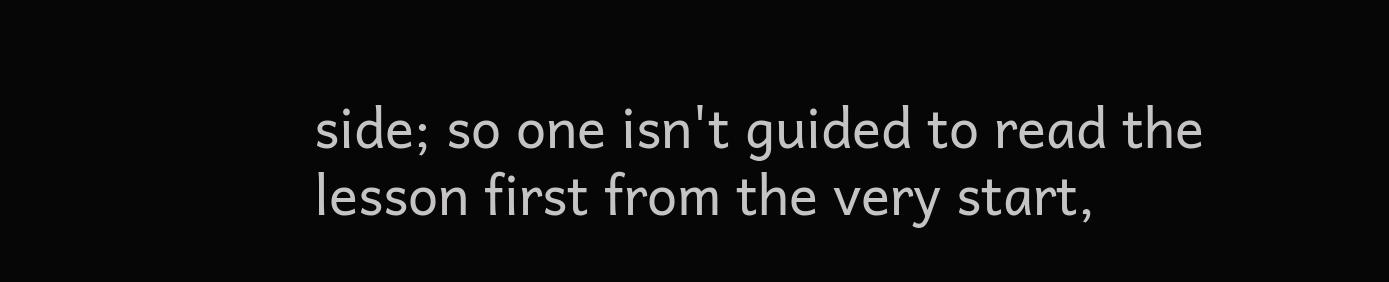side; so one isn't guided to read the lesson first from the very start,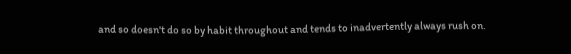and so doesn't do so by habit throughout and tends to inadvertently always rush on.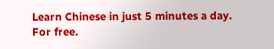Learn Chinese in just 5 minutes a day. For free.